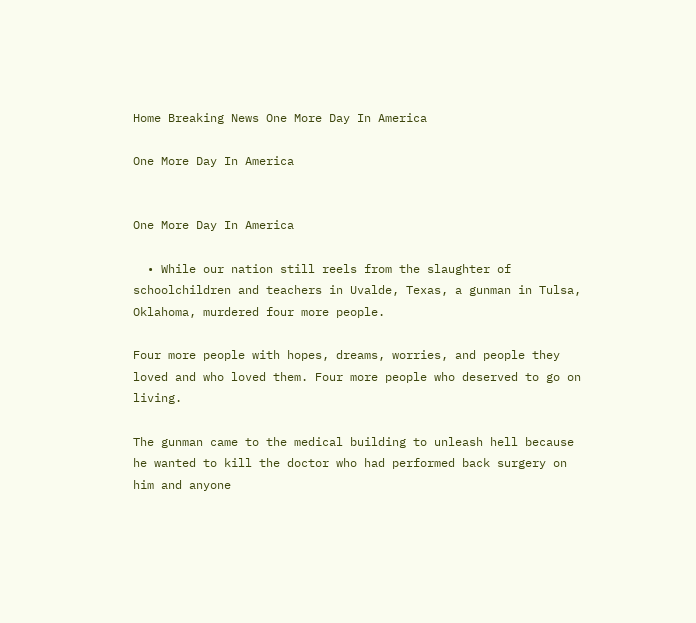Home Breaking News One More Day In America

One More Day In America


One More Day In America

  • While our nation still reels from the slaughter of schoolchildren and teachers in Uvalde, Texas, a gunman in Tulsa, Oklahoma, murdered four more people.

Four more people with hopes, dreams, worries, and people they loved and who loved them. Four more people who deserved to go on living.

The gunman came to the medical building to unleash hell because he wanted to kill the doctor who had performed back surgery on him and anyone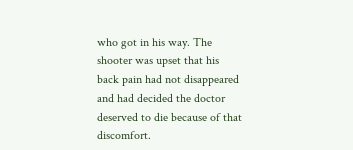who got in his way. The shooter was upset that his back pain had not disappeared and had decided the doctor deserved to die because of that discomfort.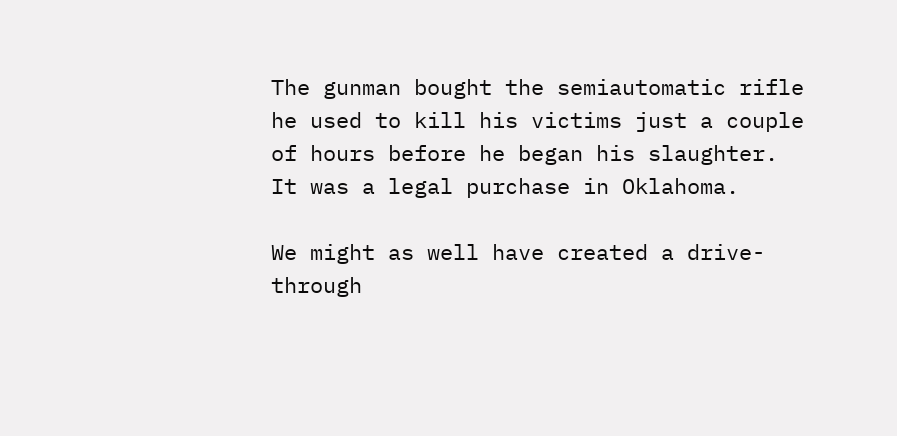The gunman bought the semiautomatic rifle he used to kill his victims just a couple of hours before he began his slaughter. It was a legal purchase in Oklahoma.

We might as well have created a drive-through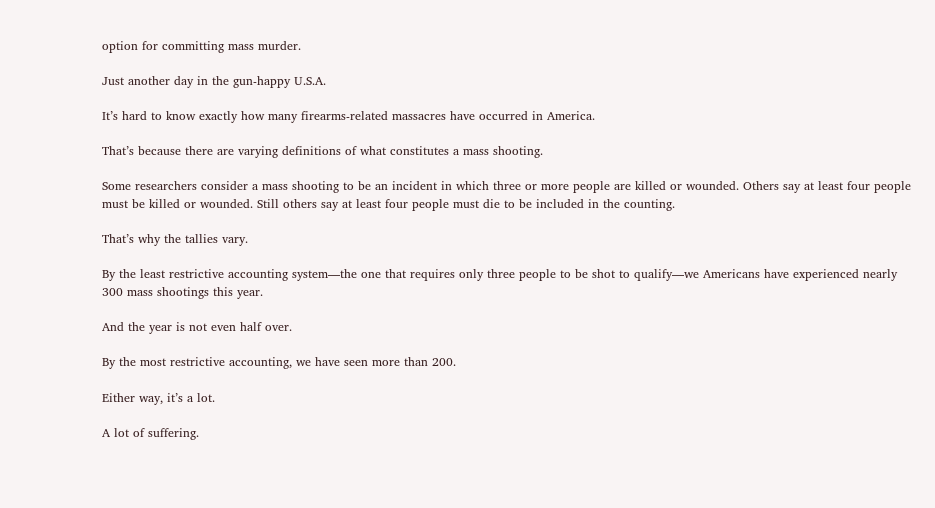option for committing mass murder.

Just another day in the gun-happy U.S.A.

It’s hard to know exactly how many firearms-related massacres have occurred in America.

That’s because there are varying definitions of what constitutes a mass shooting.

Some researchers consider a mass shooting to be an incident in which three or more people are killed or wounded. Others say at least four people must be killed or wounded. Still others say at least four people must die to be included in the counting.

That’s why the tallies vary.

By the least restrictive accounting system—the one that requires only three people to be shot to qualify—we Americans have experienced nearly 300 mass shootings this year.

And the year is not even half over.

By the most restrictive accounting, we have seen more than 200.

Either way, it’s a lot.

A lot of suffering.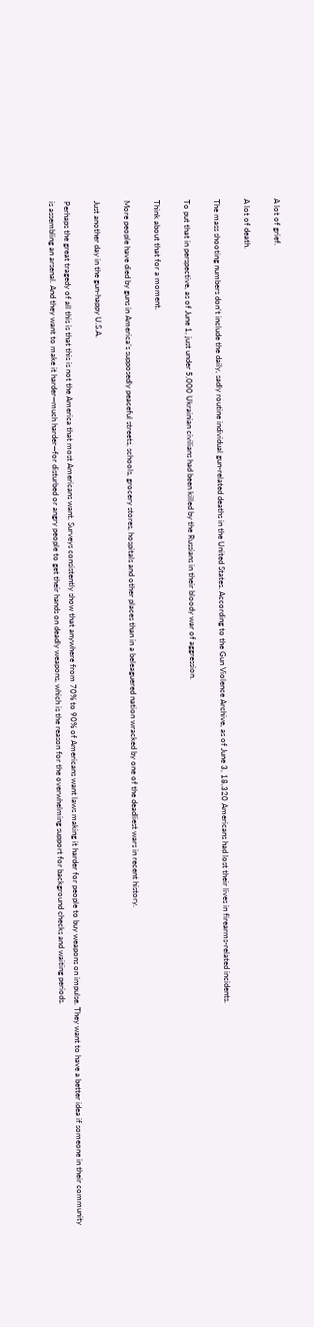A lot of grief.

A lot of death.

The mass shooting numbers don’t include the daily, sadly routine individual gun-related deaths in the United States. According to the Gun Violence Archive, as of June 3, 18,320 Americans had lost their lives in firearms-related incidents.

To put that in perspective, as of June 1, just under 5,000 Ukrainian civilians had been killed by the Russians in their bloody war of aggression.

Think about that for a moment.

More people have died by guns in America’s supposedly peaceful streets, schools, grocery stores, hospitals and other places than in a beleaguered nation wracked by one of the deadliest wars in recent history.

Just another day in the gun-happy U.S.A.

Perhaps the great tragedy of all this is that this is not the America that most Americans want. Surveys consistently show that anywhere from 70% to 90% of Americans want laws making it harder for people to buy weapons on impulse. They want to have a better idea if someone in their community is assembling an arsenal. And they want to make it harder—much harder—for disturbed or angry people to get their hands on deadly weapons, which is the reason for the overwhelming support for background checks and waiting periods.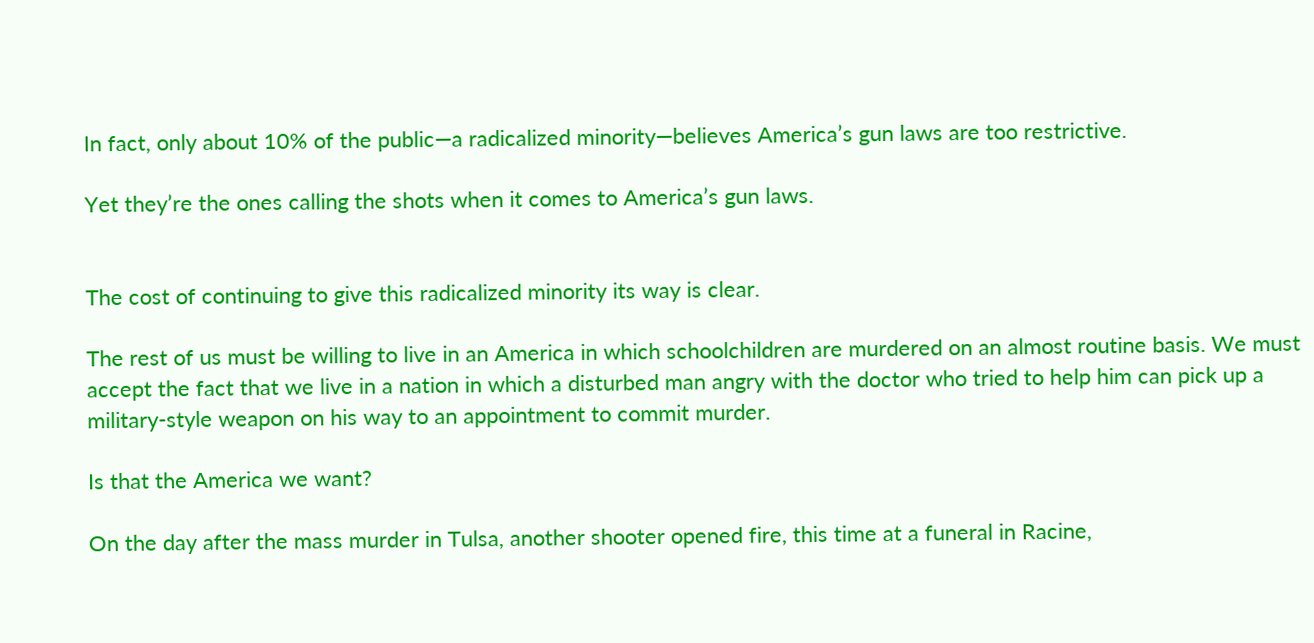In fact, only about 10% of the public—a radicalized minority—believes America’s gun laws are too restrictive.

Yet they’re the ones calling the shots when it comes to America’s gun laws.


The cost of continuing to give this radicalized minority its way is clear.

The rest of us must be willing to live in an America in which schoolchildren are murdered on an almost routine basis. We must accept the fact that we live in a nation in which a disturbed man angry with the doctor who tried to help him can pick up a military-style weapon on his way to an appointment to commit murder.

Is that the America we want?

On the day after the mass murder in Tulsa, another shooter opened fire, this time at a funeral in Racine,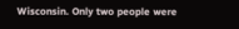Wisconsin. Only two people were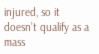injured, so it doesn’t qualify as a mass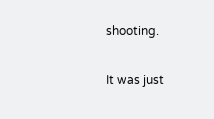shooting.

It was just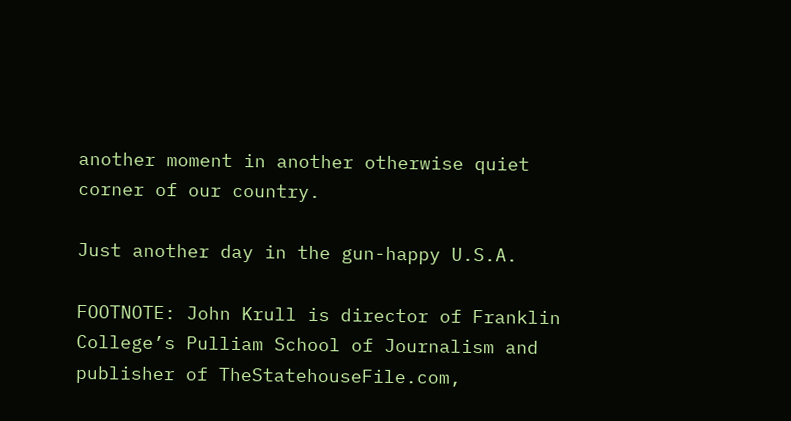another moment in another otherwise quiet corner of our country.

Just another day in the gun-happy U.S.A.

FOOTNOTE: John Krull is director of Franklin College’s Pulliam School of Journalism and publisher of TheStatehouseFile.com,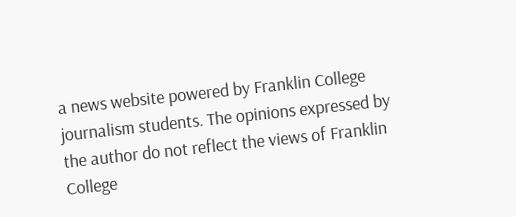a news website powered by Franklin College journalism students. The opinions expressed by the author do not reflect the views of Franklin College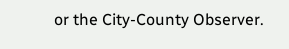or the City-County Observer.